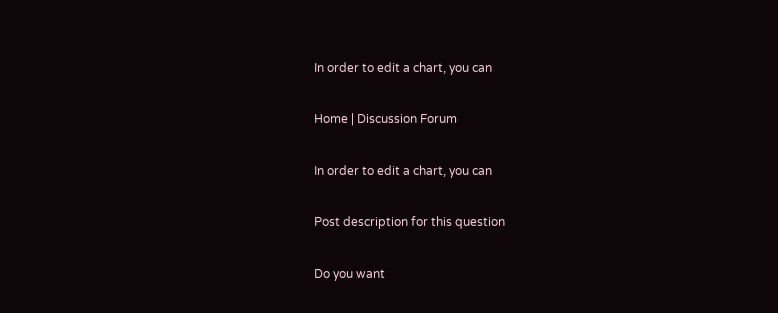In order to edit a chart, you can

Home | Discussion Forum

In order to edit a chart, you can

Post description for this question

Do you want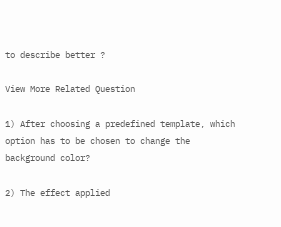to describe better ?

View More Related Question

1) After choosing a predefined template, which option has to be chosen to change the background color?

2) The effect applied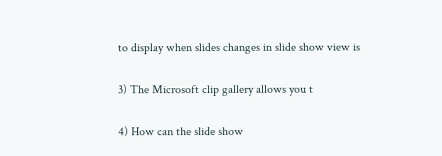to display when slides changes in slide show view is

3) The Microsoft clip gallery allows you t

4) How can the slide show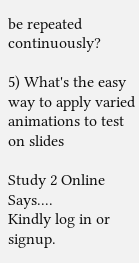be repeated continuously?

5) What's the easy way to apply varied animations to test on slides

Study 2 Online Says....
Kindly log in or signup.